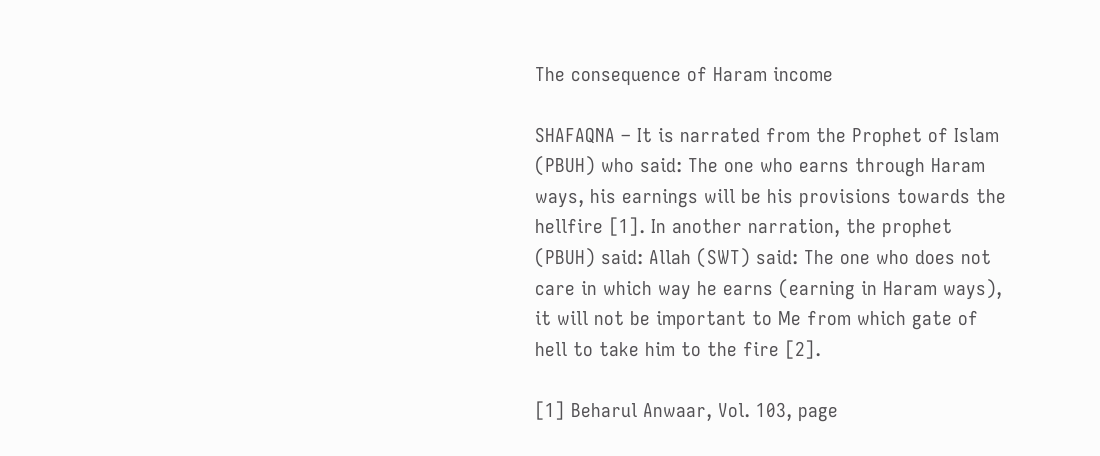The consequence of Haram income

SHAFAQNA – It is narrated from the Prophet of Islam (PBUH) who said: The one who earns through Haram ways, his earnings will be his provisions towards the hellfire [1]. In another narration, the prophet (PBUH) said: Allah (SWT) said: The one who does not care in which way he earns (earning in Haram ways), it will not be important to Me from which gate of hell to take him to the fire [2].

[1] Beharul Anwaar, Vol. 103, page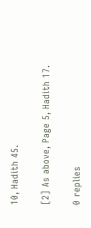10, Hadith 45.

[2] As above, Page 5, Hadith 17.

0 replies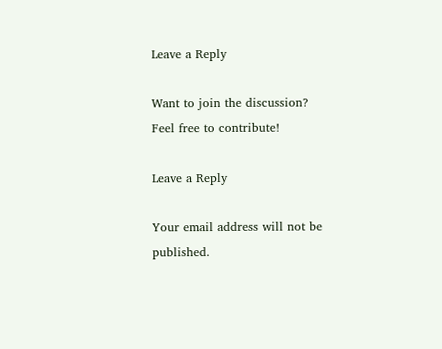Leave a Reply

Want to join the discussion?
Feel free to contribute!

Leave a Reply

Your email address will not be published.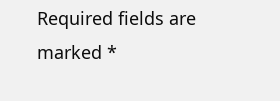Required fields are marked *